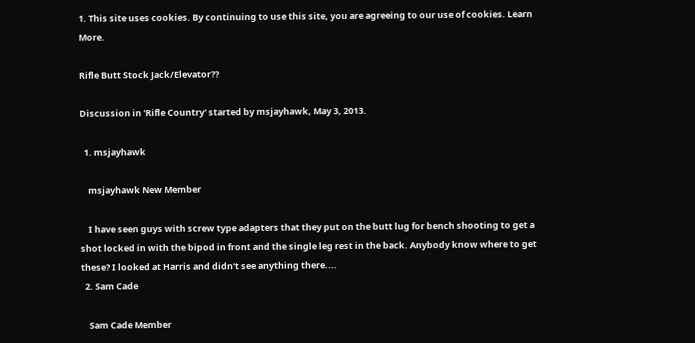1. This site uses cookies. By continuing to use this site, you are agreeing to our use of cookies. Learn More.

Rifle Butt Stock Jack/Elevator??

Discussion in 'Rifle Country' started by msjayhawk, May 3, 2013.

  1. msjayhawk

    msjayhawk New Member

    I have seen guys with screw type adapters that they put on the butt lug for bench shooting to get a shot locked in with the bipod in front and the single leg rest in the back. Anybody know where to get these? I looked at Harris and didn't see anything there....
  2. Sam Cade

    Sam Cade Member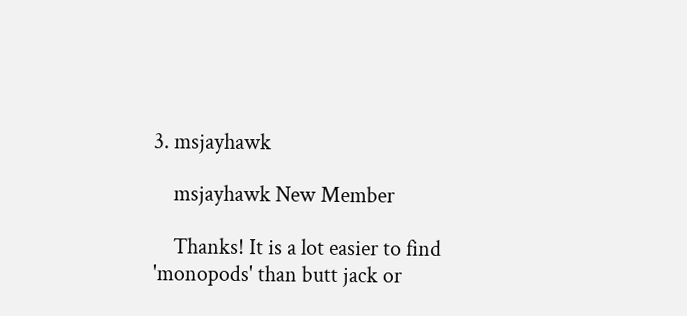3. msjayhawk

    msjayhawk New Member

    Thanks! It is a lot easier to find 'monopods' than butt jack or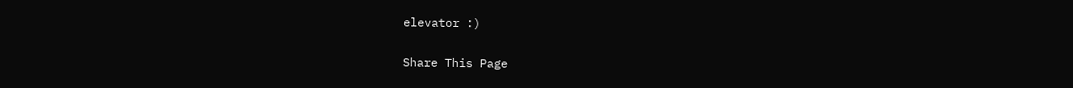elevator :)

Share This Page